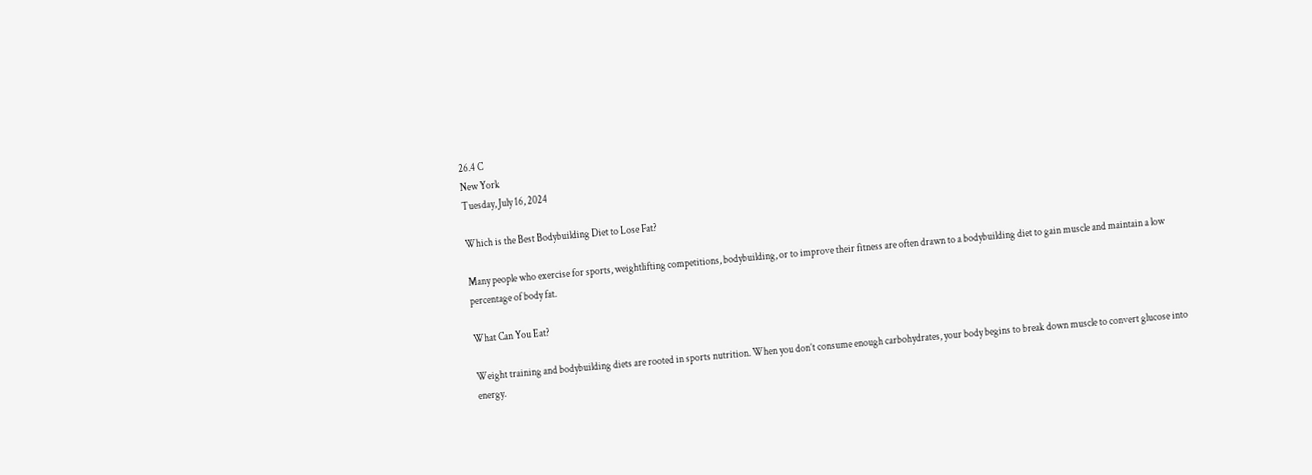26.4 C
New York
Tuesday, July 16, 2024

Which is the Best Bodybuilding Diet to Lose Fat?

Many people who exercise for sports, weightlifting competitions, bodybuilding, or to improve their fitness are often drawn to a bodybuilding diet to gain muscle and maintain a low percentage of body fat.

What Can You Eat?

Weight training and bodybuilding diets are rooted in sports nutrition. When you don’t consume enough carbohydrates, your body begins to break down muscle to convert glucose into energy.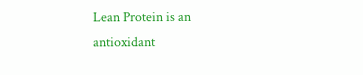Lean Protein is an antioxidant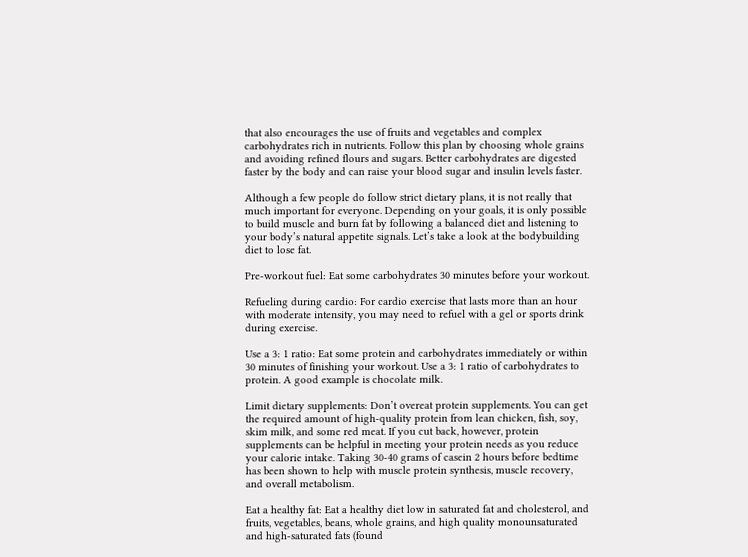that also encourages the use of fruits and vegetables and complex carbohydrates rich in nutrients. Follow this plan by choosing whole grains and avoiding refined flours and sugars. Better carbohydrates are digested faster by the body and can raise your blood sugar and insulin levels faster.

Although a few people do follow strict dietary plans, it is not really that much important for everyone. Depending on your goals, it is only possible to build muscle and burn fat by following a balanced diet and listening to your body’s natural appetite signals. Let’s take a look at the bodybuilding diet to lose fat.

Pre-workout fuel: Eat some carbohydrates 30 minutes before your workout.

Refueling during cardio: For cardio exercise that lasts more than an hour with moderate intensity, you may need to refuel with a gel or sports drink during exercise.

Use a 3: 1 ratio: Eat some protein and carbohydrates immediately or within 30 minutes of finishing your workout. Use a 3: 1 ratio of carbohydrates to protein. A good example is chocolate milk.

Limit dietary supplements: Don’t overeat protein supplements. You can get the required amount of high-quality protein from lean chicken, fish, soy, skim milk, and some red meat. If you cut back, however, protein supplements can be helpful in meeting your protein needs as you reduce your calorie intake. Taking 30-40 grams of casein 2 hours before bedtime has been shown to help with muscle protein synthesis, muscle recovery, and overall metabolism.

Eat a healthy fat: Eat a healthy diet low in saturated fat and cholesterol, and fruits, vegetables, beans, whole grains, and high quality monounsaturated and high-saturated fats (found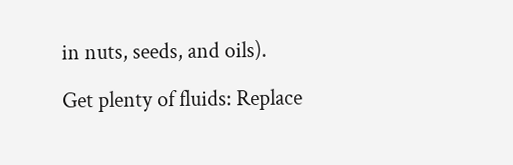in nuts, seeds, and oils).

Get plenty of fluids: Replace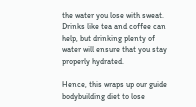the water you lose with sweat. Drinks like tea and coffee can help, but drinking plenty of water will ensure that you stay properly hydrated.

Hence, this wraps up our guide bodybuilding diet to lose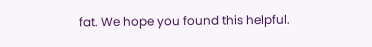fat. We hope you found this helpful.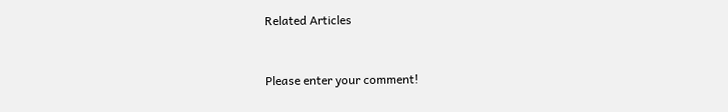Related Articles


Please enter your comment!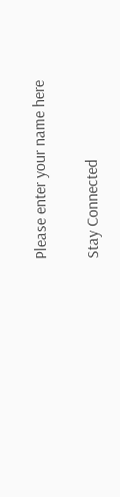Please enter your name here

Stay Connected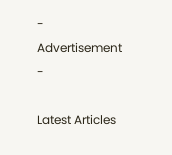- Advertisement -

Latest Articles